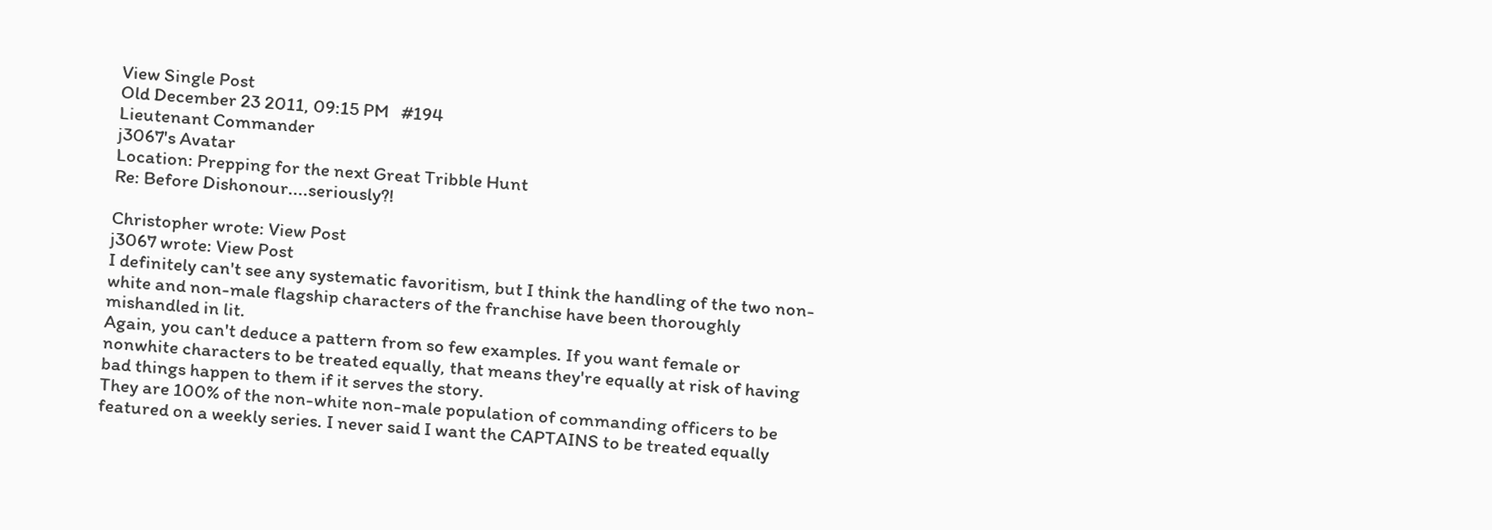View Single Post
Old December 23 2011, 09:15 PM   #194
Lieutenant Commander
j3067's Avatar
Location: Prepping for the next Great Tribble Hunt
Re: Before Dishonour....seriously?!

Christopher wrote: View Post
j3067 wrote: View Post
I definitely can't see any systematic favoritism, but I think the handling of the two non-white and non-male flagship characters of the franchise have been thoroughly mishandled in lit.
Again, you can't deduce a pattern from so few examples. If you want female or nonwhite characters to be treated equally, that means they're equally at risk of having bad things happen to them if it serves the story.
They are 100% of the non-white non-male population of commanding officers to be featured on a weekly series. I never said I want the CAPTAINS to be treated equally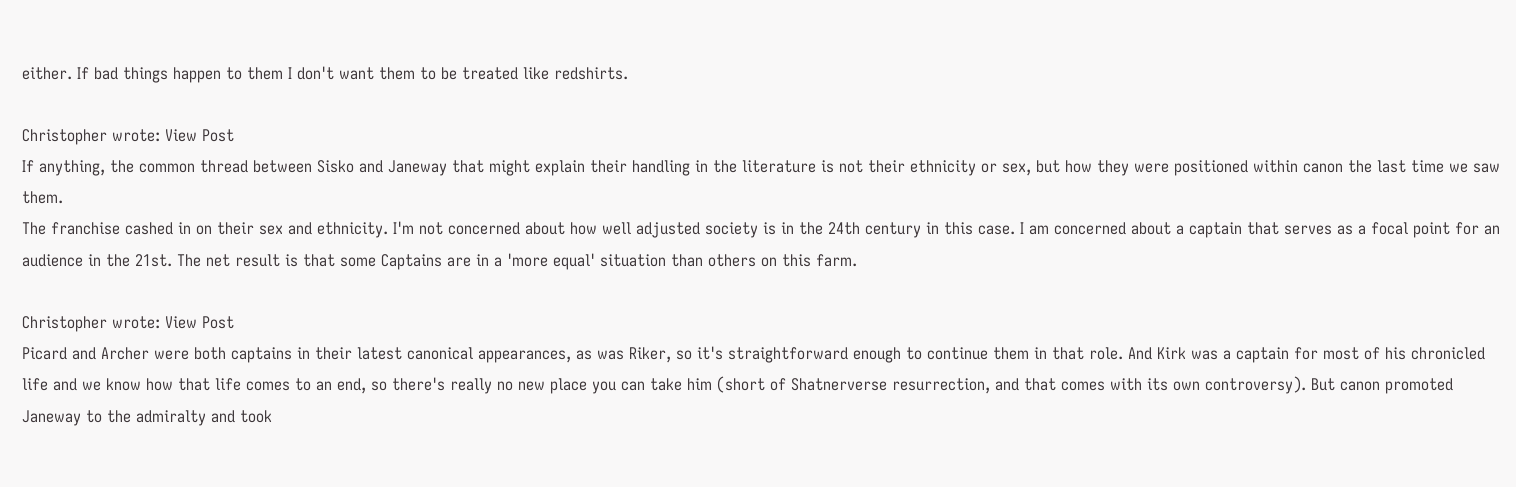either. If bad things happen to them I don't want them to be treated like redshirts.

Christopher wrote: View Post
If anything, the common thread between Sisko and Janeway that might explain their handling in the literature is not their ethnicity or sex, but how they were positioned within canon the last time we saw them.
The franchise cashed in on their sex and ethnicity. I'm not concerned about how well adjusted society is in the 24th century in this case. I am concerned about a captain that serves as a focal point for an audience in the 21st. The net result is that some Captains are in a 'more equal' situation than others on this farm.

Christopher wrote: View Post
Picard and Archer were both captains in their latest canonical appearances, as was Riker, so it's straightforward enough to continue them in that role. And Kirk was a captain for most of his chronicled life and we know how that life comes to an end, so there's really no new place you can take him (short of Shatnerverse resurrection, and that comes with its own controversy). But canon promoted Janeway to the admiralty and took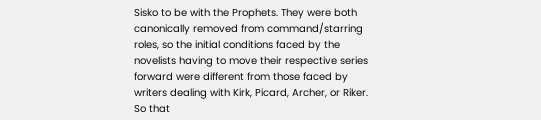Sisko to be with the Prophets. They were both canonically removed from command/starring roles, so the initial conditions faced by the novelists having to move their respective series forward were different from those faced by writers dealing with Kirk, Picard, Archer, or Riker. So that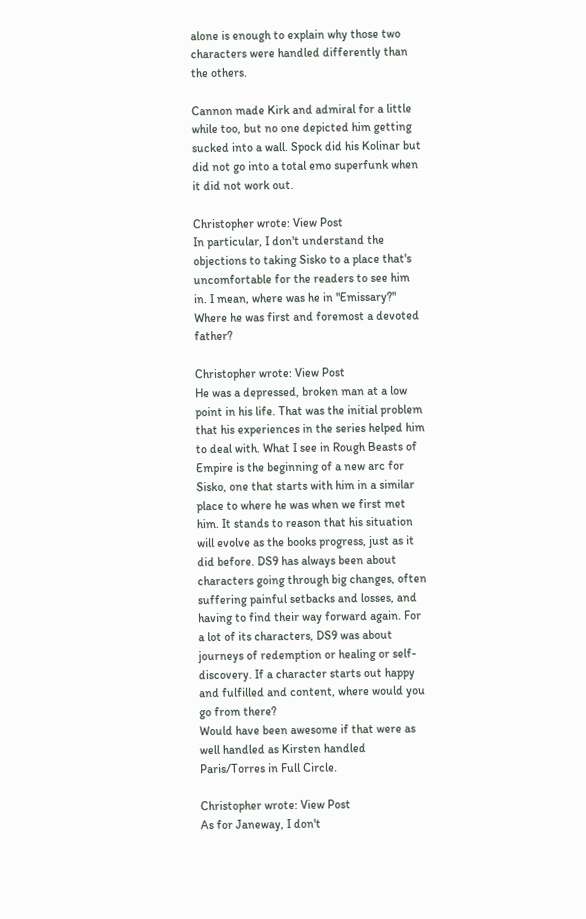alone is enough to explain why those two characters were handled differently than the others.

Cannon made Kirk and admiral for a little while too, but no one depicted him getting sucked into a wall. Spock did his Kolinar but did not go into a total emo superfunk when it did not work out.

Christopher wrote: View Post
In particular, I don't understand the objections to taking Sisko to a place that's uncomfortable for the readers to see him in. I mean, where was he in "Emissary?"
Where he was first and foremost a devoted father?

Christopher wrote: View Post
He was a depressed, broken man at a low point in his life. That was the initial problem that his experiences in the series helped him to deal with. What I see in Rough Beasts of Empire is the beginning of a new arc for Sisko, one that starts with him in a similar place to where he was when we first met him. It stands to reason that his situation will evolve as the books progress, just as it did before. DS9 has always been about characters going through big changes, often suffering painful setbacks and losses, and having to find their way forward again. For a lot of its characters, DS9 was about journeys of redemption or healing or self-discovery. If a character starts out happy and fulfilled and content, where would you go from there?
Would have been awesome if that were as well handled as Kirsten handled Paris/Torres in Full Circle.

Christopher wrote: View Post
As for Janeway, I don't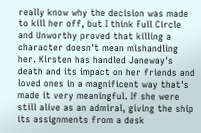really know why the decision was made to kill her off, but I think Full Circle and Unworthy proved that killing a character doesn't mean mishandling her. Kirsten has handled Janeway's death and its impact on her friends and loved ones in a magnificent way that's made it very meaningful. If she were still alive as an admiral, giving the ship its assignments from a desk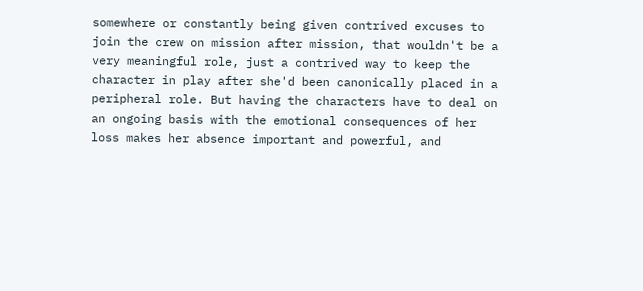somewhere or constantly being given contrived excuses to join the crew on mission after mission, that wouldn't be a very meaningful role, just a contrived way to keep the character in play after she'd been canonically placed in a peripheral role. But having the characters have to deal on an ongoing basis with the emotional consequences of her loss makes her absence important and powerful, and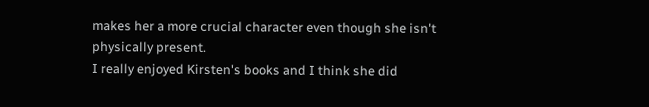makes her a more crucial character even though she isn't physically present.
I really enjoyed Kirsten's books and I think she did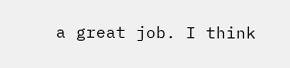a great job. I think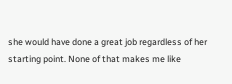she would have done a great job regardless of her starting point. None of that makes me like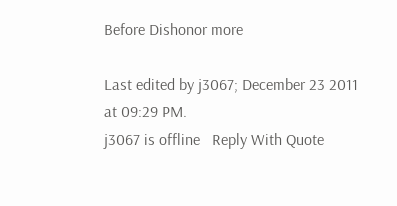Before Dishonor more

Last edited by j3067; December 23 2011 at 09:29 PM.
j3067 is offline   Reply With Quote